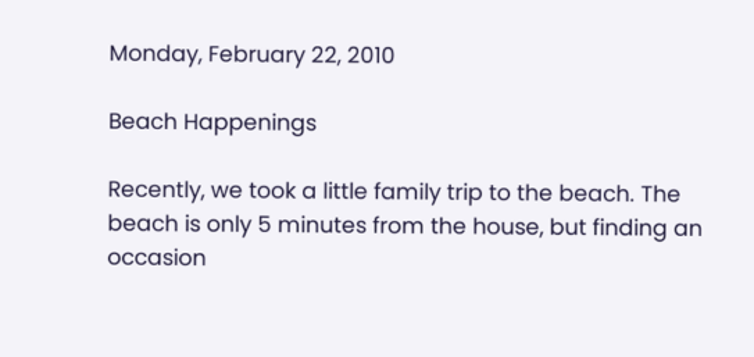Monday, February 22, 2010

Beach Happenings

Recently, we took a little family trip to the beach. The beach is only 5 minutes from the house, but finding an occasion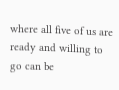where all five of us are ready and willing to go can be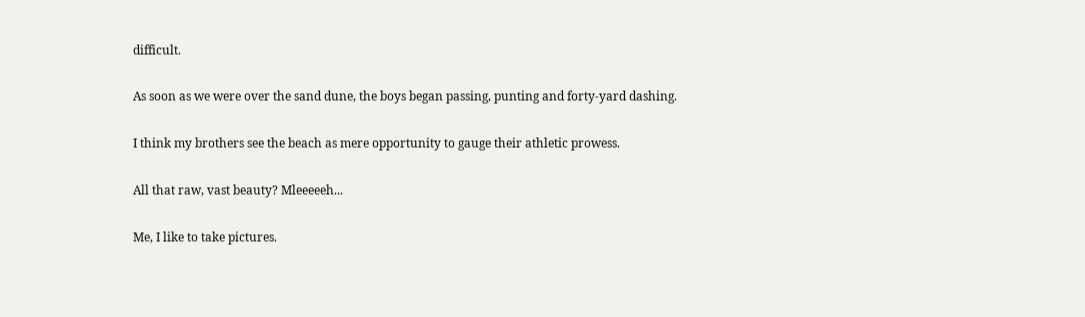difficult.

As soon as we were over the sand dune, the boys began passing, punting and forty-yard dashing.

I think my brothers see the beach as mere opportunity to gauge their athletic prowess.

All that raw, vast beauty? Mleeeeeh...

Me, I like to take pictures.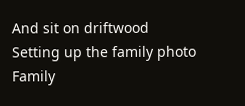And sit on driftwood
Setting up the family photo
Family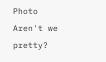Photo
Aren't we pretty?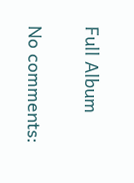Full Album

No comments: